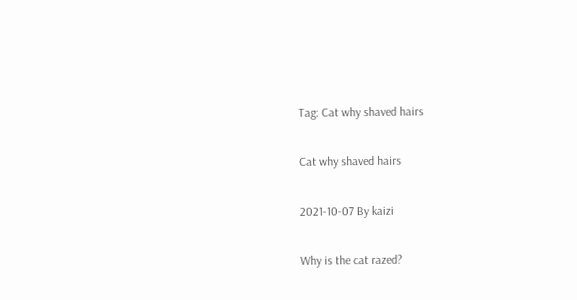Tag: Cat why shaved hairs

Cat why shaved hairs

2021-10-07 By kaizi

Why is the cat razed?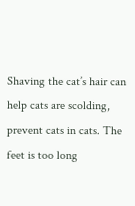Shaving the cat’s hair can help cats are scolding, prevent cats in cats. The feet is too long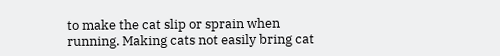to make the cat slip or sprain when running. Making cats not easily bring cat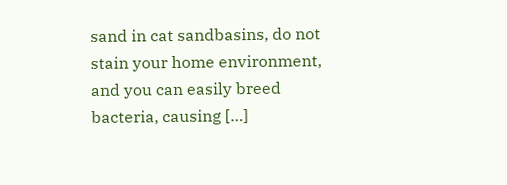sand in cat sandbasins, do not stain your home environment, and you can easily breed bacteria, causing […]